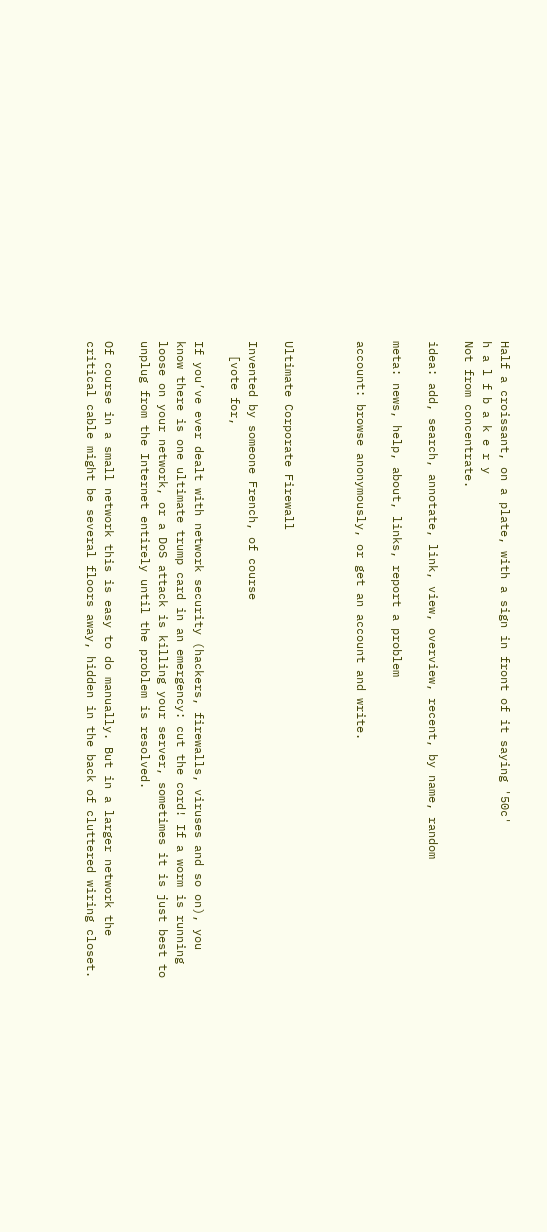Half a croissant, on a plate, with a sign in front of it saying '50c'
h a l f b a k e r y
Not from concentrate.

idea: add, search, annotate, link, view, overview, recent, by name, random

meta: news, help, about, links, report a problem

account: browse anonymously, or get an account and write.



Ultimate Corporate Firewall

Invented by someone French, of course
  [vote for,

If you’ve ever dealt with network security (hackers, firewalls, viruses and so on), you know there is one ultimate trump card in an emergency: cut the cord! If a worm is running loose on your network, or a DoS attack is killing your server, sometimes it is just best to unplug from the Internet entirely until the problem is resolved.

Of course in a small network this is easy to do manually. But in a larger network the critical cable might be several floors away, hidden in the back of cluttered wiring closet.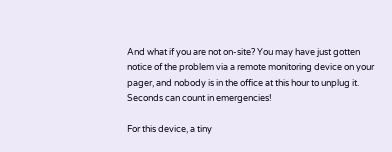And what if you are not on-site? You may have just gotten notice of the problem via a remote monitoring device on your pager, and nobody is in the office at this hour to unplug it. Seconds can count in emergencies!

For this device, a tiny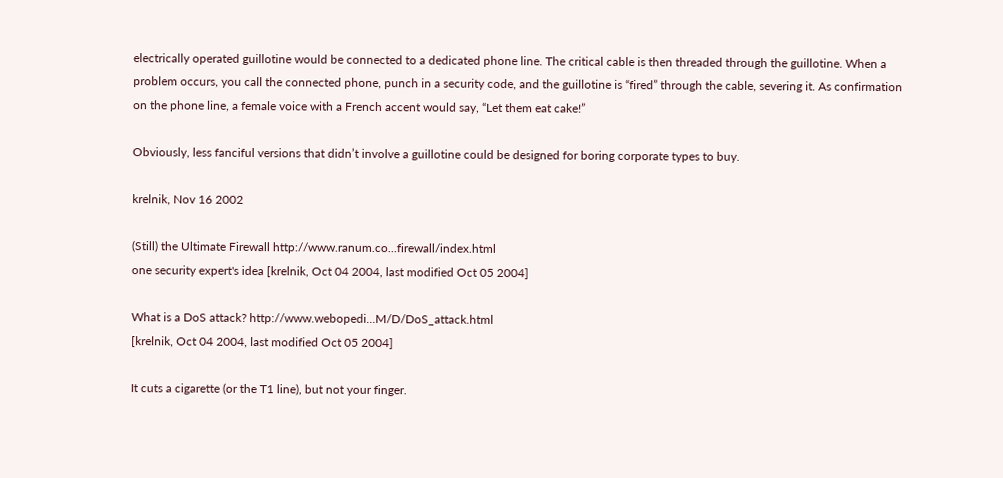electrically operated guillotine would be connected to a dedicated phone line. The critical cable is then threaded through the guillotine. When a problem occurs, you call the connected phone, punch in a security code, and the guillotine is “fired” through the cable, severing it. As confirmation on the phone line, a female voice with a French accent would say, “Let them eat cake!”

Obviously, less fanciful versions that didn’t involve a guillotine could be designed for boring corporate types to buy.

krelnik, Nov 16 2002

(Still) the Ultimate Firewall http://www.ranum.co...firewall/index.html
one security expert's idea [krelnik, Oct 04 2004, last modified Oct 05 2004]

What is a DoS attack? http://www.webopedi...M/D/DoS_attack.html
[krelnik, Oct 04 2004, last modified Oct 05 2004]

It cuts a cigarette (or the T1 line), but not your finger.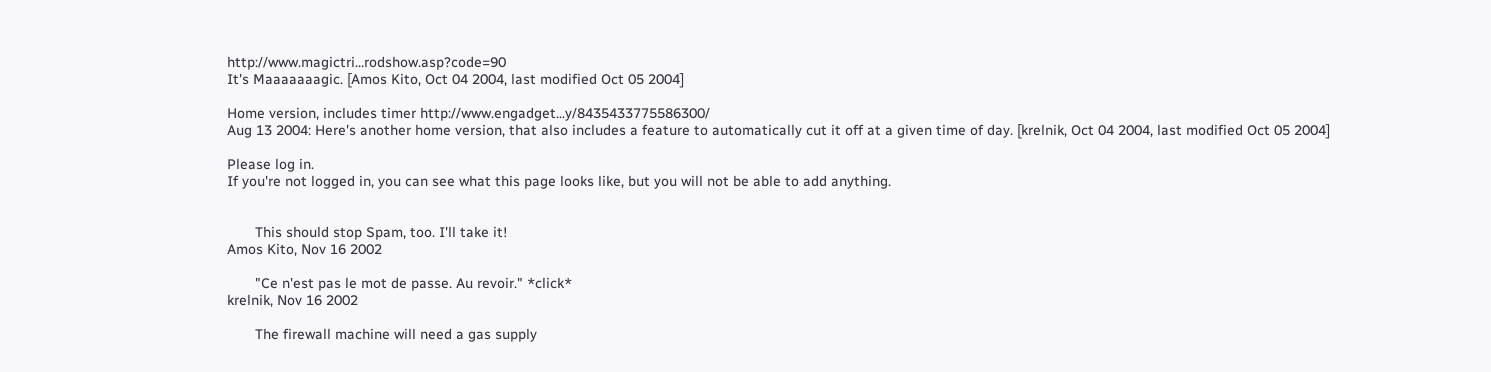http://www.magictri...rodshow.asp?code=90
It's Maaaaaaagic. [Amos Kito, Oct 04 2004, last modified Oct 05 2004]

Home version, includes timer http://www.engadget...y/8435433775586300/
Aug 13 2004: Here's another home version, that also includes a feature to automatically cut it off at a given time of day. [krelnik, Oct 04 2004, last modified Oct 05 2004]

Please log in.
If you're not logged in, you can see what this page looks like, but you will not be able to add anything.


       This should stop Spam, too. I'll take it!
Amos Kito, Nov 16 2002

       "Ce n'est pas le mot de passe. Au revoir." *click*
krelnik, Nov 16 2002

       The firewall machine will need a gas supply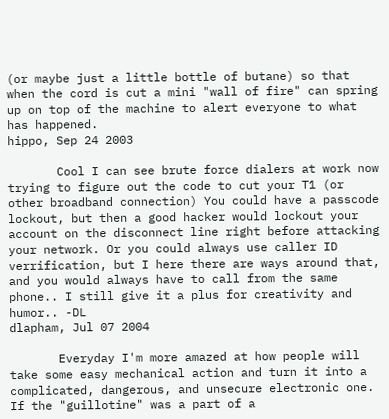(or maybe just a little bottle of butane) so that when the cord is cut a mini "wall of fire" can spring up on top of the machine to alert everyone to what has happened.
hippo, Sep 24 2003

       Cool I can see brute force dialers at work now trying to figure out the code to cut your T1 (or other broadband connection) You could have a passcode lockout, but then a good hacker would lockout your account on the disconnect line right before attacking your network. Or you could always use caller ID verrification, but I here there are ways around that, and you would always have to call from the same phone.. I still give it a plus for creativity and humor.. -DL
dlapham, Jul 07 2004

       Everyday I'm more amazed at how people will take some easy mechanical action and turn it into a complicated, dangerous, and unsecure electronic one. If the "guillotine" was a part of a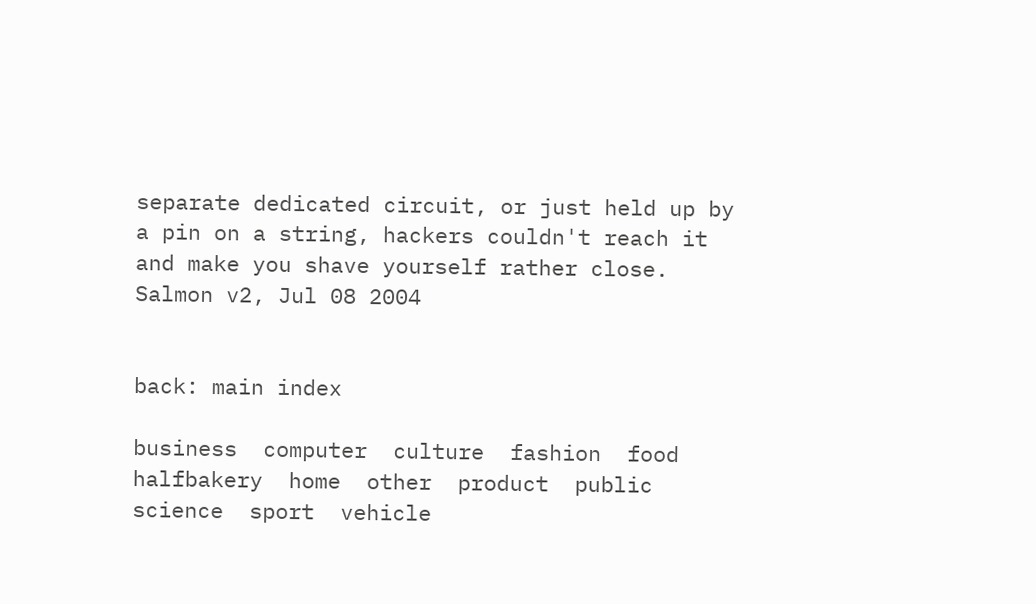separate dedicated circuit, or just held up by a pin on a string, hackers couldn't reach it and make you shave yourself rather close.
Salmon v2, Jul 08 2004


back: main index

business  computer  culture  fashion  food  halfbakery  home  other  product  public  science  sport  vehicle